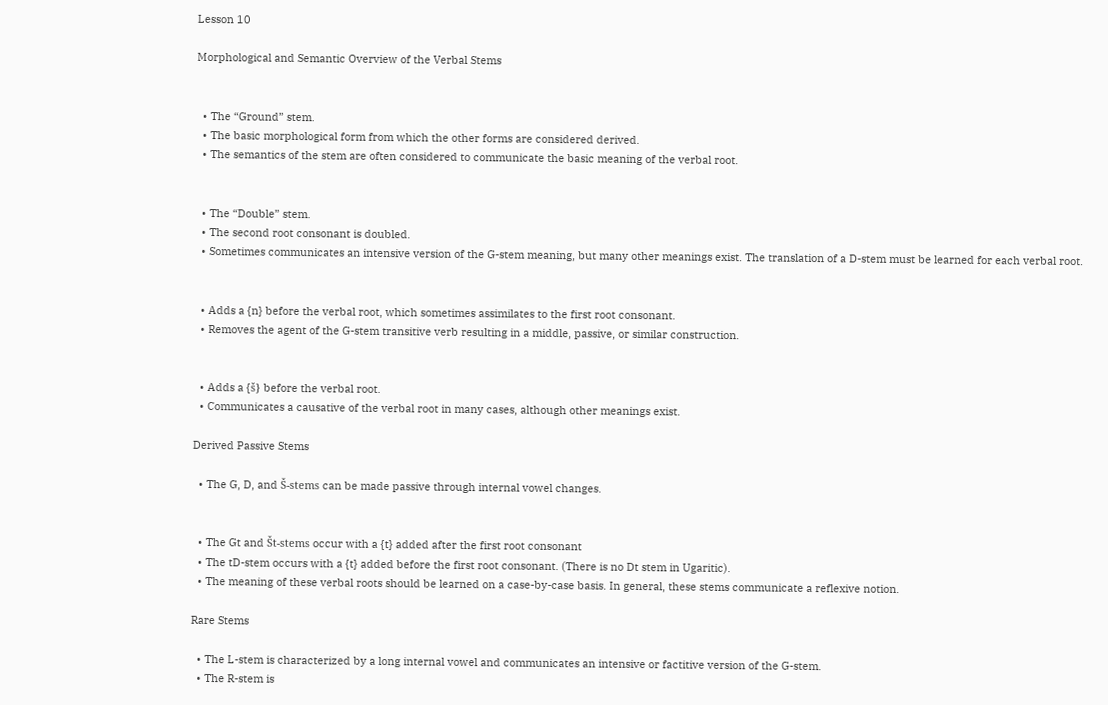Lesson 10

Morphological and Semantic Overview of the Verbal Stems


  • The “Ground” stem.
  • The basic morphological form from which the other forms are considered derived.
  • The semantics of the stem are often considered to communicate the basic meaning of the verbal root.


  • The “Double” stem.
  • The second root consonant is doubled.
  • Sometimes communicates an intensive version of the G-stem meaning, but many other meanings exist. The translation of a D-stem must be learned for each verbal root.


  • Adds a {n} before the verbal root, which sometimes assimilates to the first root consonant.
  • Removes the agent of the G-stem transitive verb resulting in a middle, passive, or similar construction.


  • Adds a {š} before the verbal root.
  • Communicates a causative of the verbal root in many cases, although other meanings exist.

Derived Passive Stems

  • The G, D, and Š-stems can be made passive through internal vowel changes.


  • The Gt and Št-stems occur with a {t} added after the first root consonant
  • The tD-stem occurs with a {t} added before the first root consonant. (There is no Dt stem in Ugaritic).
  • The meaning of these verbal roots should be learned on a case-by-case basis. In general, these stems communicate a reflexive notion.

Rare Stems

  • The L-stem is characterized by a long internal vowel and communicates an intensive or factitive version of the G-stem.
  • The R-stem is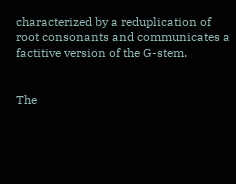characterized by a reduplication of root consonants and communicates a factitive version of the G-stem.


The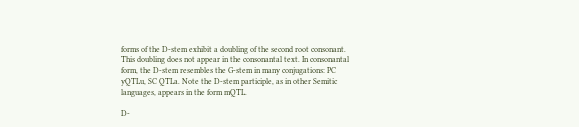forms of the D-stem exhibit a doubling of the second root consonant. This doubling does not appear in the consonantal text. In consonantal form, the D-stem resembles the G-stem in many conjugations: PC yQTLu, SC QTLa. Note the D-stem participle, as in other Semitic languages, appears in the form mQTL.

D-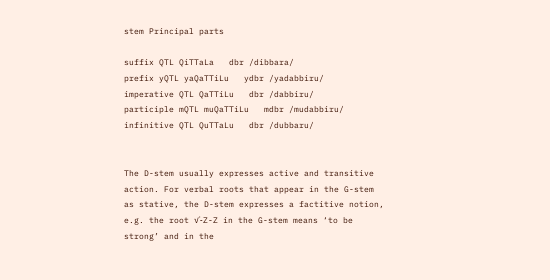stem Principal parts

suffix QTL QiTTaLa   dbr /dibbara/
prefix yQTL yaQaTTiLu   ydbr /yadabbiru/
imperative QTL QaTTiLu   dbr /dabbiru/
participle mQTL muQaTTiLu   mdbr /mudabbiru/
infinitive QTL QuTTaLu   dbr /dubbaru/


The D-stem usually expresses active and transitive action. For verbal roots that appear in the G-stem as stative, the D-stem expresses a factitive notion, e.g. the root √ʿ-Z-Z in the G-stem means ‘to be strong’ and in the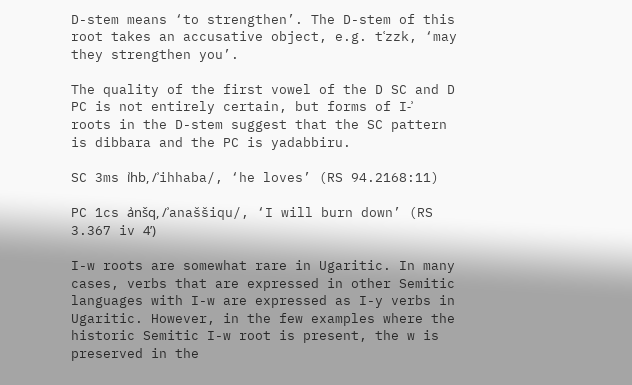D-stem means ‘to strengthen’. The D-stem of this root takes an accusative object, e.g. tʿzzk, ‘may they strengthen you’.

The quality of the first vowel of the D SC and D PC is not entirely certain, but forms of I-ʾ roots in the D-stem suggest that the SC pattern is dibbara and the PC is yadabbiru.

SC 3ms ı͗hb, /ʾihhaba/, ‘he loves’ (RS 94.2168:11)

PC 1cs a͗nšq, /ʾanaššiqu/, ‘I will burn down’ (RS 3.367 iv 4ʹ)

I-w roots are somewhat rare in Ugaritic. In many cases, verbs that are expressed in other Semitic languages with I-w are expressed as I-y verbs in Ugaritic. However, in the few examples where the historic Semitic I-w root is present, the w is preserved in the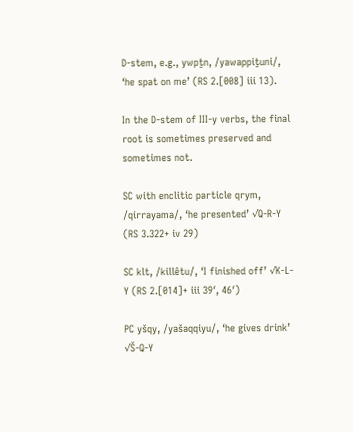D-stem, e.g., ywpṯn, /yawappiṯuni/, ‘he spat on me’ (RS 2.[008] iii 13).

In the D-stem of III-y verbs, the final root is sometimes preserved and sometimes not.

SC with enclitic particle qrym, /qirrayama/, ‘he presented’ √Q-R-Y (RS 3.322+ iv 29)

SC klt, /killêtu/, ‘I finished off’ √K-L-Y (RS 2.[014]+ iii 39ʹ, 46ʹ)

PC yšqy, /yašaqqiyu/, ‘he gives drink’ √Š-Q-Y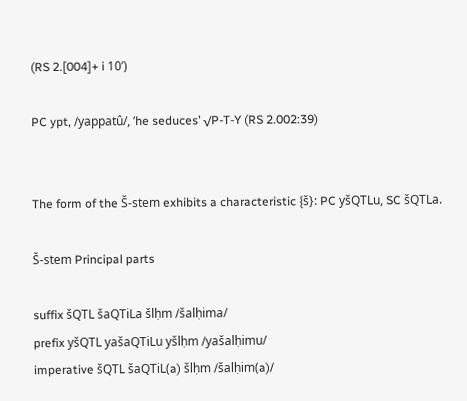(RS 2.[004]+ i 10ʹ)

PC ypt, /yappatû/, ‘he seduces’ √P-T-Y (RS 2.002:39)


The form of the Š-stem exhibits a characteristic {š}: PC yšQTLu, SC šQTLa.

Š-stem Principal parts

suffix šQTL šaQTiLa šlḥm /šalḥima/
prefix yšQTL yašaQTiLu yšlḥm /yašalḥimu/
imperative šQTL šaQTiL(a) šlḥm /šalḥim(a)/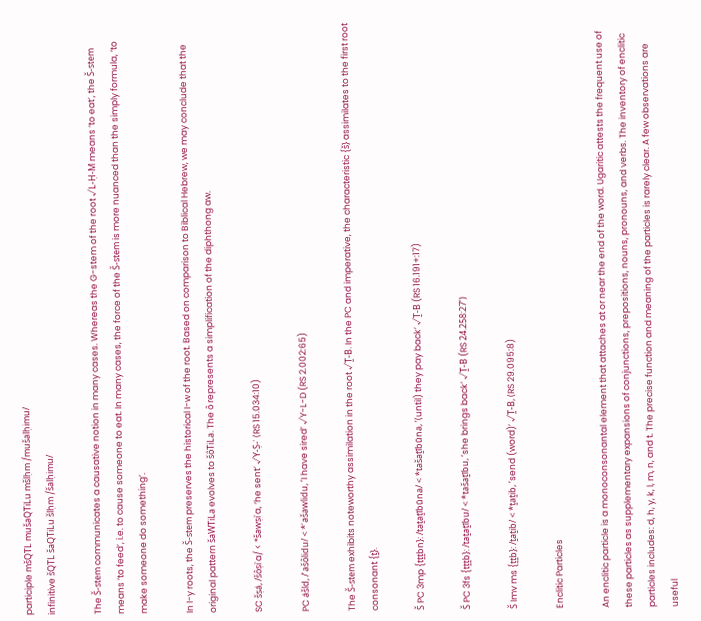participle mšQTL mušaQTiLu mšlḥm /mušalḥimu/
infinitive šQTL šaQTiLu šlḥm /šalḥimu/

The Š-stem communicates a causative notion in many cases. Whereas the G-stem of the root √L-Ḥ-M means ‘to eat’, the Š-stem means ‘to feed’, i.e. to cause someone to eat. In many cases, the force of the Š-stem is more nuanced than the simply formula, ‘to make someone do something’.

In I-y roots, the Š-stem preserves the historical I-w of the root. Based on comparison to Biblical Hebrew, we may conclude that the original pattern šaWTiLa evolves to šôTiLa. The ô represents a simplification of the diphthong aw.

SC šṣa͗, /šôṣiʾa/ < *šawṣiʾa, ‘he sent’ √Y-Ṣ-ʾ (RS 15.034:10)

PC a͗šld, /ʾašôlidu/ < *ʾašawlidu, ‘I have sired’ √Y-L-D (RS 2.002:65)

The Š-stem exhibits noteworthy assimilation in the root √Ṯ-B. In the PC and imperative, the characteristic {š} assimilates to the first root consonant {ṯ}.

Š PC 3mp {tṯṯbn}: /taṯaṯībūna/ < *tašaṯībūna, ‘(until) they pay back’ √Ṯ-B (RS 16.191+:17)

Š PC 3fs {tṯṯb}: /taṯaṯību/ < *tašaṯību, ‘she brings back’ √Ṯ-B (RS 24.258:27ʹ)

Š Imv ms {ṯṯb}: /ṯaṯib/ < *ṯaṯib, ‘send (word)’ √Ṯ-B, (RS 29.095:8)

Enclitic Particles

An enclitic particle is a monoconsonantal element that attaches at or near the end of the word. Ugaritic attests the frequent use of these particles as supplementary expansions of conjunctions, prepositions, nouns, pronouns, and verbs. The inventory of enclitic particles includes: d, h, y, k, l, m, n, and t. The precise function and meaning of the particles is rarely clear. A few observations are useful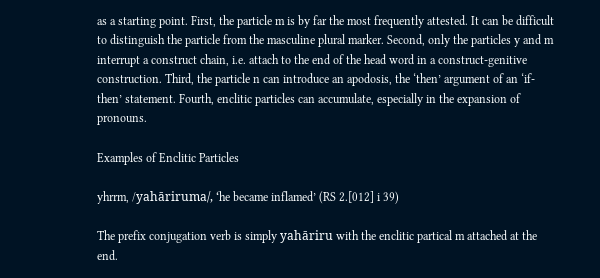as a starting point. First, the particle m is by far the most frequently attested. It can be difficult to distinguish the particle from the masculine plural marker. Second, only the particles y and m interrupt a construct chain, i.e. attach to the end of the head word in a construct-genitive construction. Third, the particle n can introduce an apodosis, the ‘then’ argument of an ‘if-then’ statement. Fourth, enclitic particles can accumulate, especially in the expansion of pronouns.

Examples of Enclitic Particles

yhrrm, /yahāriruma/, ‘he became inflamed’ (RS 2.[012] i 39)

The prefix conjugation verb is simply yahāriru with the enclitic partical m attached at the end.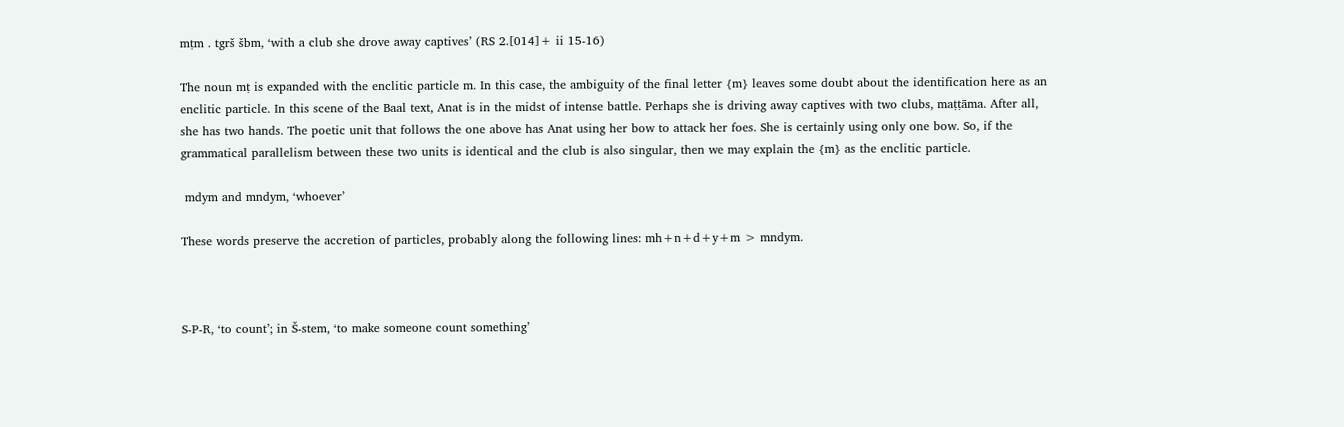mṭm . tgrš šbm, ‘with a club she drove away captives’ (RS 2.[014]+ ii 15-16)

The noun mṭ is expanded with the enclitic particle m. In this case, the ambiguity of the final letter {m} leaves some doubt about the identification here as an enclitic particle. In this scene of the Baal text, Anat is in the midst of intense battle. Perhaps she is driving away captives with two clubs, maṭṭāma. After all, she has two hands. The poetic unit that follows the one above has Anat using her bow to attack her foes. She is certainly using only one bow. So, if the grammatical parallelism between these two units is identical and the club is also singular, then we may explain the {m} as the enclitic particle.

 mdym and mndym, ‘whoever’

These words preserve the accretion of particles, probably along the following lines: mh+n+d+y+m > mndym.



S-P-R, ‘to count’; in Š-stem, ‘to make someone count something’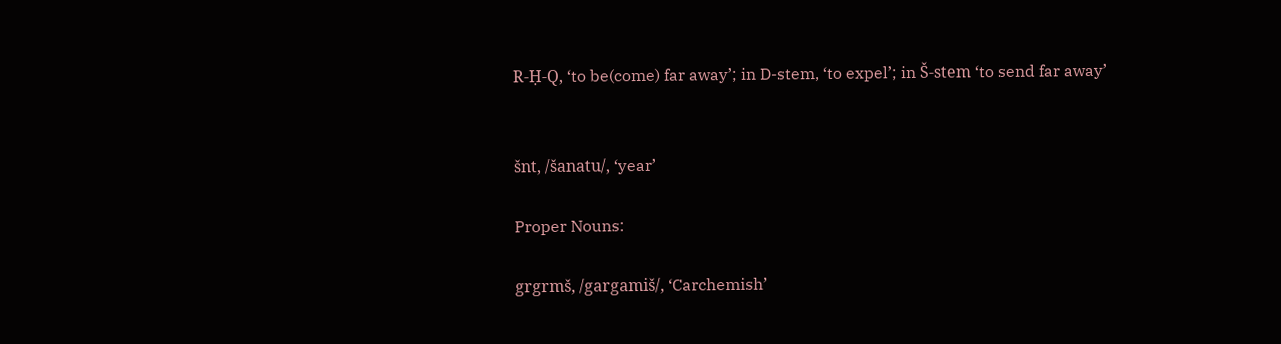R-Ḥ-Q, ‘to be(come) far away’; in D-stem, ‘to expel’; in Š-stem ‘to send far away’


šnt, /šanatu/, ‘year’

Proper Nouns:

grgrmš, /gargamiš/, ‘Carchemish’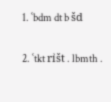1. ʿbdm dt b šd

2. ʿtkt rı͗št . lbmth .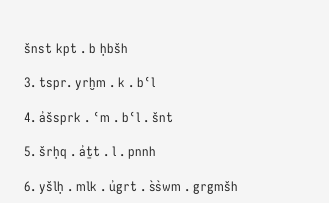šnst kpt . b ḥbšh

3. tspr. yrḫm . k . bʿl

4. a͗šsprk . ʿm . bʿl . šnt

5. šrḥq . a͗ṯt . l . pnnh

6. yšlḥ . mlk . u͗grt . s̀s̀wm . grgmšh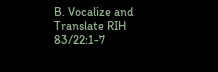B. Vocalize and Translate RIH 83/22:1-7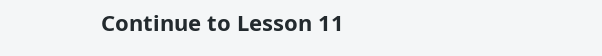Continue to Lesson 11